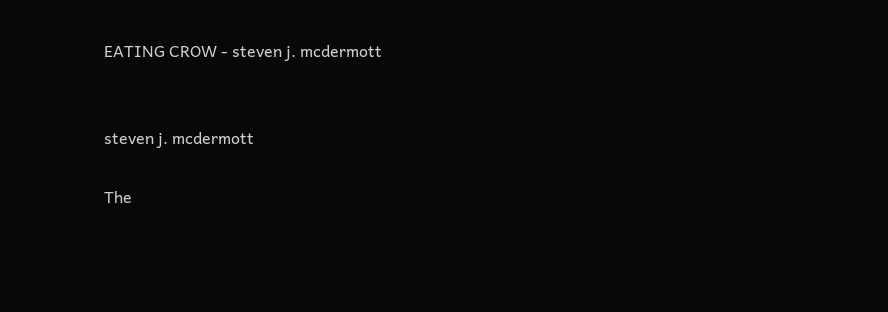EATING CROW - steven j. mcdermott


steven j. mcdermott

The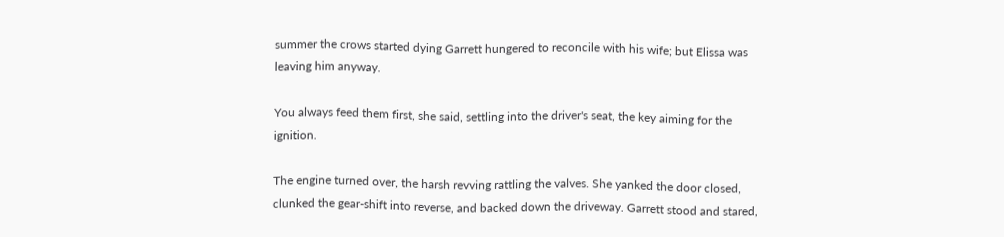summer the crows started dying Garrett hungered to reconcile with his wife; but Elissa was leaving him anyway.

You always feed them first, she said, settling into the driver's seat, the key aiming for the ignition.

The engine turned over, the harsh revving rattling the valves. She yanked the door closed, clunked the gear-shift into reverse, and backed down the driveway. Garrett stood and stared,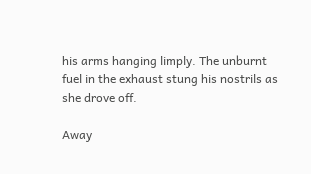his arms hanging limply. The unburnt fuel in the exhaust stung his nostrils as she drove off.

Away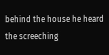behind the house he heard the screeching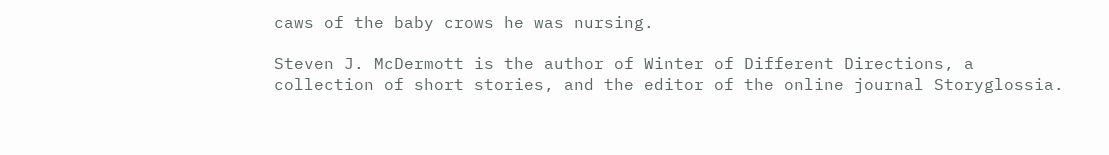caws of the baby crows he was nursing.

Steven J. McDermott is the author of Winter of Different Directions, a collection of short stories, and the editor of the online journal Storyglossia.